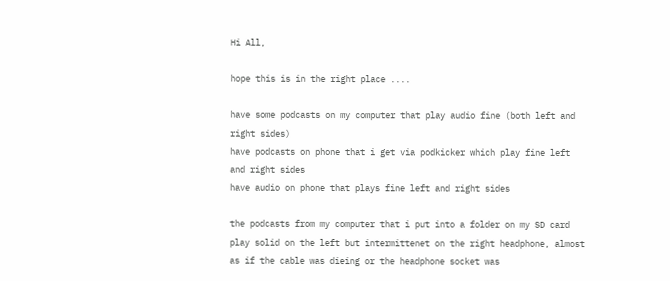Hi All,

hope this is in the right place ....

have some podcasts on my computer that play audio fine (both left and right sides)
have podcasts on phone that i get via podkicker which play fine left and right sides
have audio on phone that plays fine left and right sides

the podcasts from my computer that i put into a folder on my SD card play solid on the left but intermittenet on the right headphone, almost as if the cable was dieing or the headphone socket was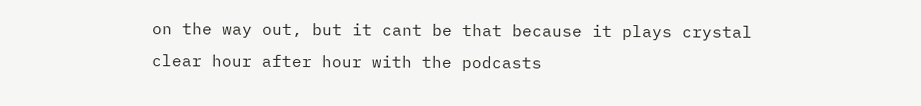on the way out, but it cant be that because it plays crystal clear hour after hour with the podcasts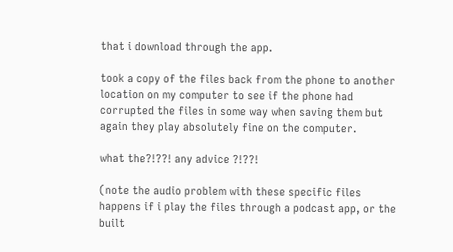that i download through the app.

took a copy of the files back from the phone to another location on my computer to see if the phone had corrupted the files in some way when saving them but again they play absolutely fine on the computer.

what the?!??! any advice ?!??!

(note the audio problem with these specific files happens if i play the files through a podcast app, or the built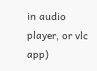in audio player, or vlc app)